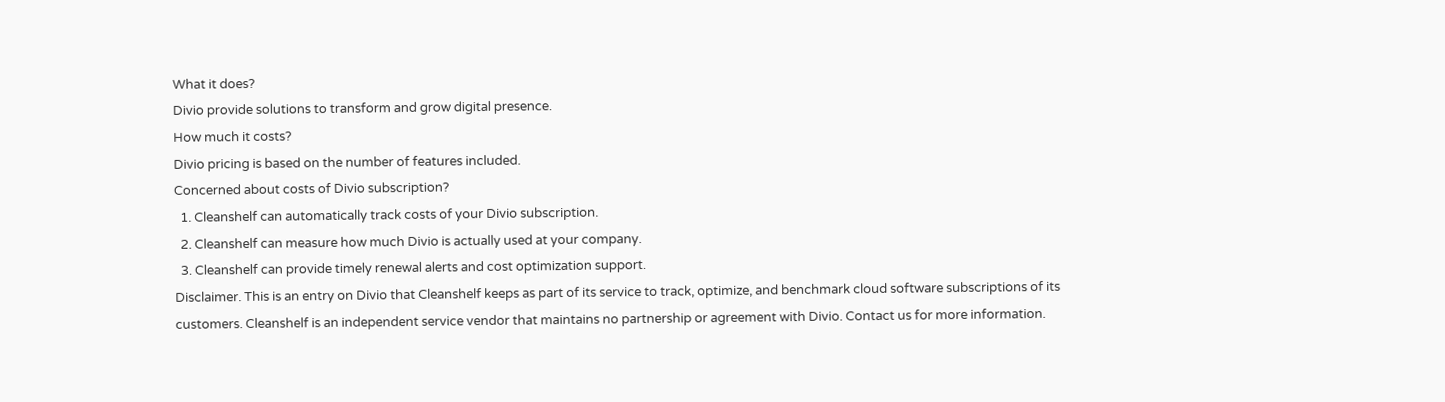What it does?
Divio provide solutions to transform and grow digital presence.
How much it costs?
Divio pricing is based on the number of features included.
Concerned about costs of Divio subscription?
  1. Cleanshelf can automatically track costs of your Divio subscription.
  2. Cleanshelf can measure how much Divio is actually used at your company.
  3. Cleanshelf can provide timely renewal alerts and cost optimization support.
Disclaimer. This is an entry on Divio that Cleanshelf keeps as part of its service to track, optimize, and benchmark cloud software subscriptions of its customers. Cleanshelf is an independent service vendor that maintains no partnership or agreement with Divio. Contact us for more information.